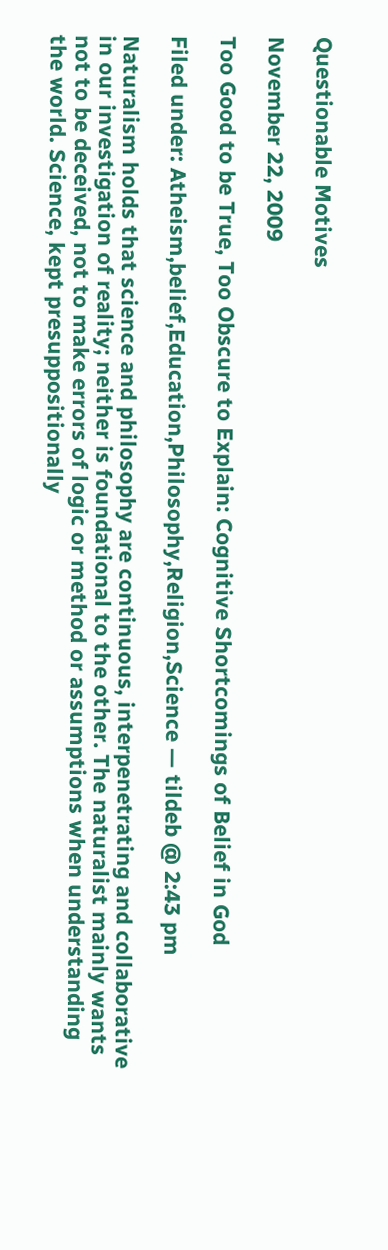Questionable Motives

November 22, 2009

Too Good to be True, Too Obscure to Explain: Cognitive Shortcomings of Belief in God

Filed under: Atheism,belief,Education,Philosophy,Religion,Science — tildeb @ 2:43 pm

Naturalism holds that science and philosophy are continuous, interpenetrating and collaborative in our investigation of reality; neither is foundational to the other. The naturalist mainly wants not to be deceived, not to make errors of logic or method or assumptions when understanding the world. Science, kept presuppositionally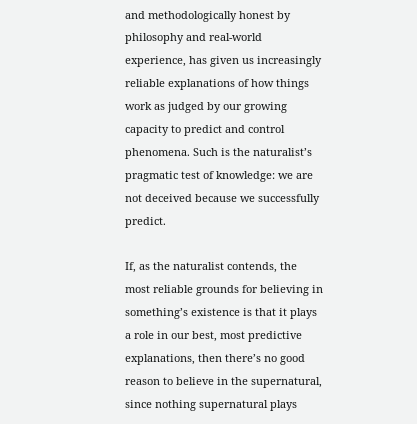and methodologically honest by philosophy and real-world experience, has given us increasingly reliable explanations of how things work as judged by our growing capacity to predict and control phenomena. Such is the naturalist’s pragmatic test of knowledge: we are not deceived because we successfully predict.

If, as the naturalist contends, the most reliable grounds for believing in something’s existence is that it plays a role in our best, most predictive explanations, then there’s no good reason to believe in the supernatural, since nothing supernatural plays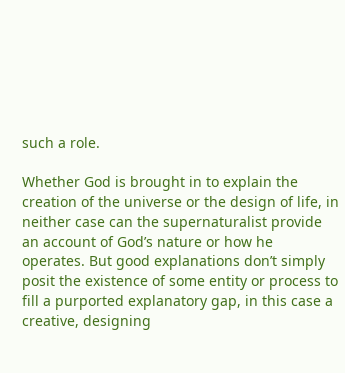such a role.

Whether God is brought in to explain the creation of the universe or the design of life, in neither case can the supernaturalist provide an account of God’s nature or how he operates. But good explanations don’t simply posit the existence of some entity or process to fill a purported explanatory gap, in this case a creative, designing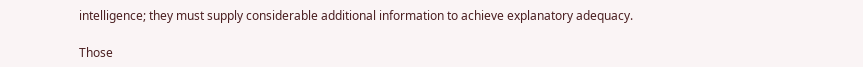intelligence; they must supply considerable additional information to achieve explanatory adequacy.

Those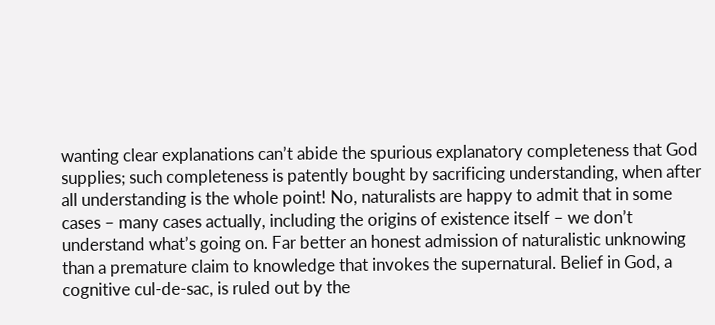wanting clear explanations can’t abide the spurious explanatory completeness that God supplies; such completeness is patently bought by sacrificing understanding, when after all understanding is the whole point! No, naturalists are happy to admit that in some cases – many cases actually, including the origins of existence itself – we don’t understand what’s going on. Far better an honest admission of naturalistic unknowing than a premature claim to knowledge that invokes the supernatural. Belief in God, a cognitive cul-de-sac, is ruled out by the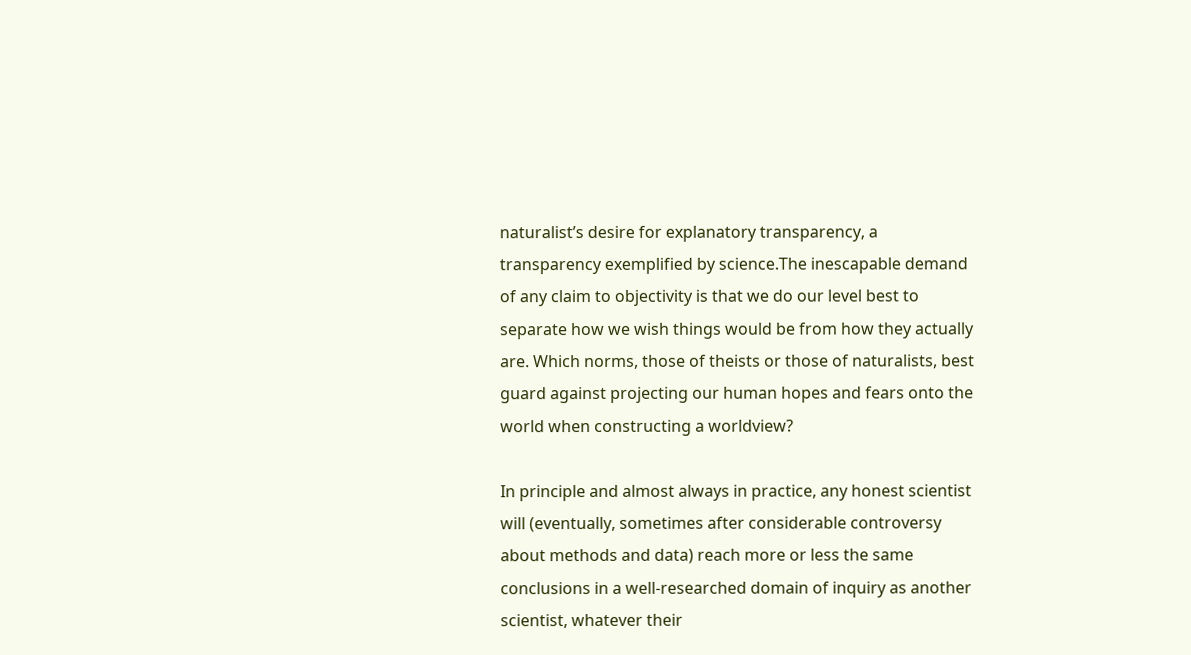naturalist’s desire for explanatory transparency, a transparency exemplified by science.The inescapable demand of any claim to objectivity is that we do our level best to separate how we wish things would be from how they actually are. Which norms, those of theists or those of naturalists, best guard against projecting our human hopes and fears onto the world when constructing a worldview?

In principle and almost always in practice, any honest scientist will (eventually, sometimes after considerable controversy about methods and data) reach more or less the same conclusions in a well-researched domain of inquiry as another scientist, whatever their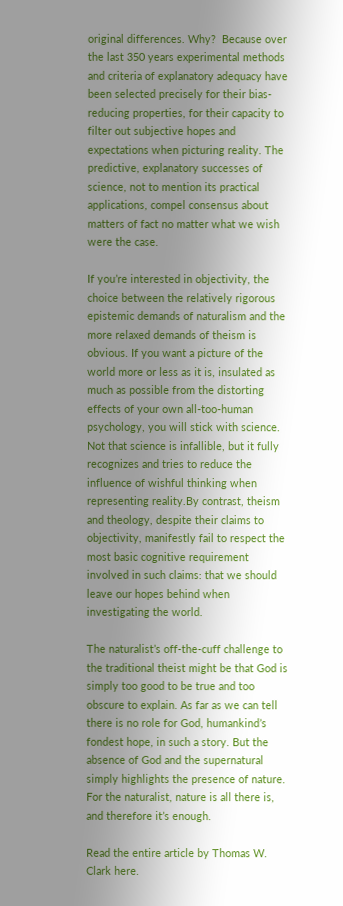original differences. Why?  Because over the last 350 years experimental methods and criteria of explanatory adequacy have been selected precisely for their bias-reducing properties, for their capacity to filter out subjective hopes and expectations when picturing reality. The predictive, explanatory successes of science, not to mention its practical applications, compel consensus about matters of fact no matter what we wish were the case.

If you’re interested in objectivity, the choice between the relatively rigorous epistemic demands of naturalism and the more relaxed demands of theism is obvious. If you want a picture of the world more or less as it is, insulated as much as possible from the distorting effects of your own all-too-human psychology, you will stick with science. Not that science is infallible, but it fully recognizes and tries to reduce the influence of wishful thinking when representing reality.By contrast, theism and theology, despite their claims to objectivity, manifestly fail to respect the most basic cognitive requirement involved in such claims: that we should leave our hopes behind when investigating the world.

The naturalist’s off-the-cuff challenge to the traditional theist might be that God is simply too good to be true and too obscure to explain. As far as we can tell there is no role for God, humankind’s fondest hope, in such a story. But the absence of God and the supernatural simply highlights the presence of nature. For the naturalist, nature is all there is, and therefore it’s enough.

Read the entire article by Thomas W. Clark here.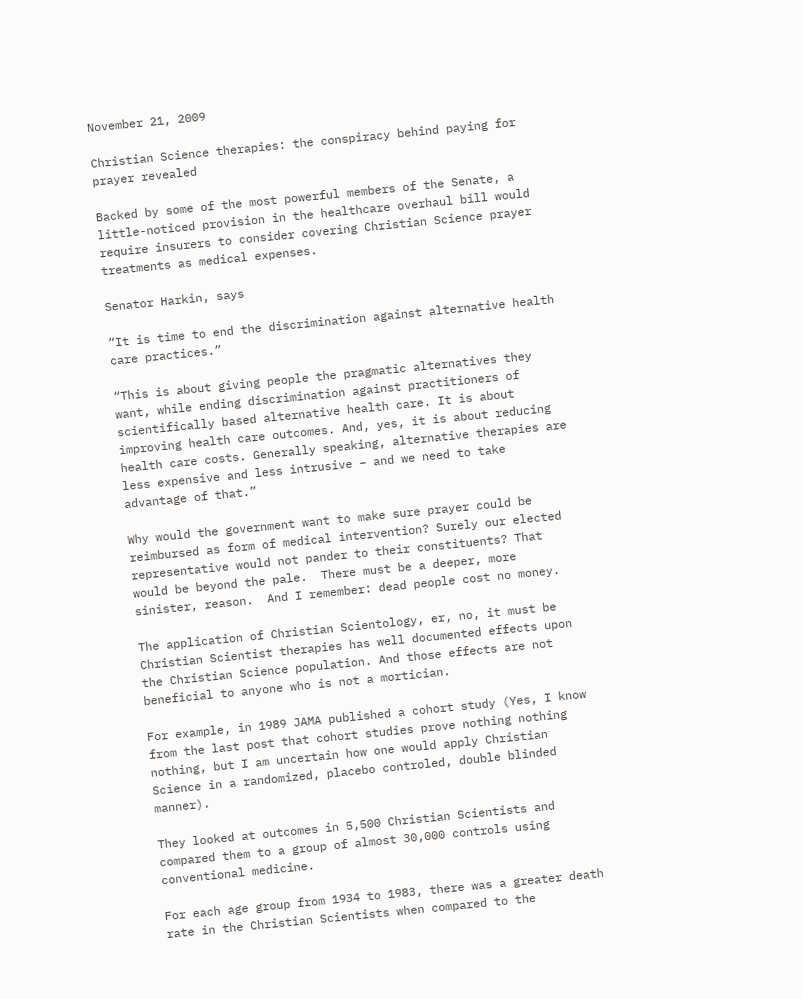November 21, 2009

Christian Science therapies: the conspiracy behind paying for prayer revealed

Backed by some of the most powerful members of the Senate, a little-noticed provision in the healthcare overhaul bill would require insurers to consider covering Christian Science prayer treatments as medical expenses.

Senator Harkin, says

“It is time to end the discrimination against alternative health care practices.”

“This is about giving people the pragmatic alternatives they want, while ending discrimination against practitioners of scientifically based alternative health care. It is about improving health care outcomes. And, yes, it is about reducing health care costs. Generally speaking, alternative therapies are less expensive and less intrusive – and we need to take advantage of that.”

Why would the government want to make sure prayer could be reimbursed as form of medical intervention? Surely our elected representative would not pander to their constituents? That would be beyond the pale.  There must be a deeper, more sinister, reason.  And I remember: dead people cost no money.

The application of Christian Scientology, er, no, it must be Christian Scientist therapies has well documented effects upon the Christian Science population. And those effects are not beneficial to anyone who is not a mortician.

For example, in 1989 JAMA published a cohort study (Yes, I know from the last post that cohort studies prove nothing nothing nothing, but I am uncertain how one would apply Christian Science in a randomized, placebo controled, double blinded manner).

They looked at outcomes in 5,500 Christian Scientists and compared them to a group of almost 30,000 controls using conventional medicine.

For each age group from 1934 to 1983, there was a greater death rate in the Christian Scientists when compared to the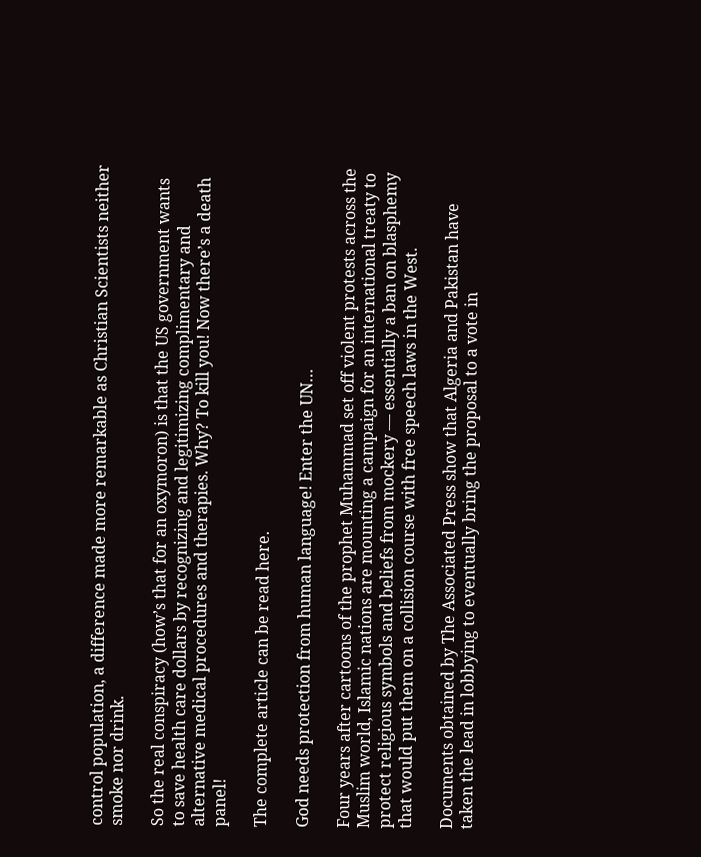control population, a difference made more remarkable as Christian Scientists neither smoke nor drink.

So the real conspiracy (how’s that for an oxymoron) is that the US government wants to save health care dollars by recognizing and legitimizing complimentary and alternative medical procedures and therapies. Why? To kill you! Now there’s a death panel!

The complete article can be read here.

God needs protection from human language! Enter the UN…

Four years after cartoons of the prophet Muhammad set off violent protests across the Muslim world, Islamic nations are mounting a campaign for an international treaty to protect religious symbols and beliefs from mockery — essentially a ban on blasphemy that would put them on a collision course with free speech laws in the West.

Documents obtained by The Associated Press show that Algeria and Pakistan have taken the lead in lobbying to eventually bring the proposal to a vote in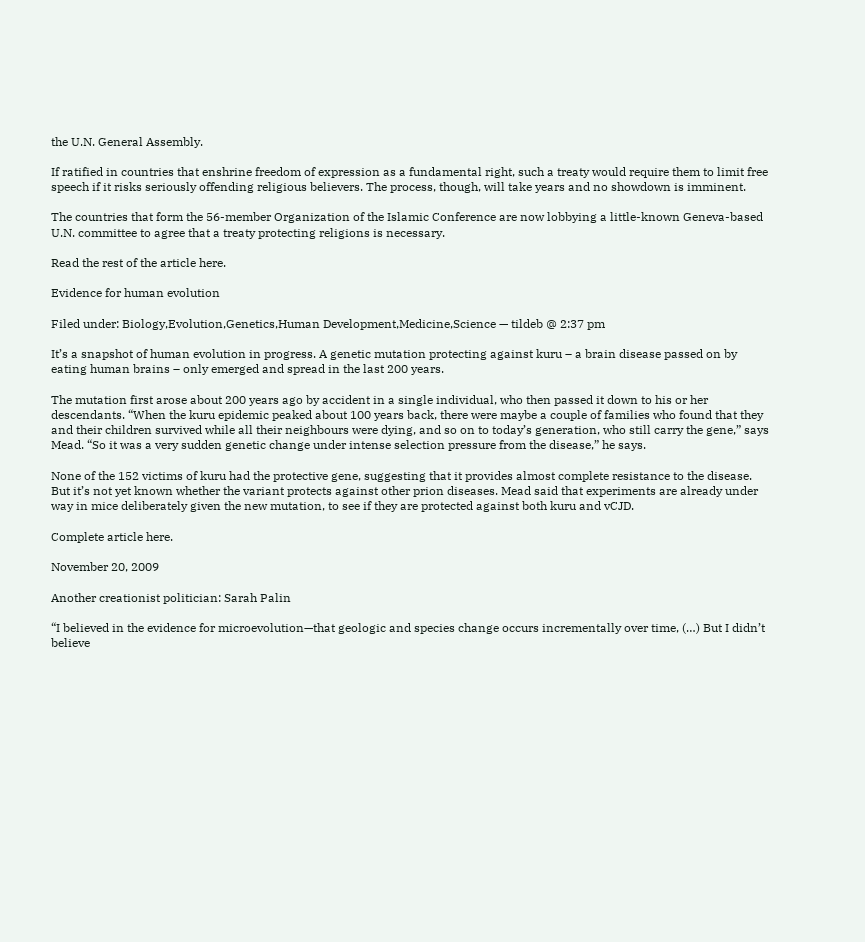the U.N. General Assembly.

If ratified in countries that enshrine freedom of expression as a fundamental right, such a treaty would require them to limit free speech if it risks seriously offending religious believers. The process, though, will take years and no showdown is imminent.

The countries that form the 56-member Organization of the Islamic Conference are now lobbying a little-known Geneva-based U.N. committee to agree that a treaty protecting religions is necessary.

Read the rest of the article here.

Evidence for human evolution

Filed under: Biology,Evolution,Genetics,Human Development,Medicine,Science — tildeb @ 2:37 pm

It’s a snapshot of human evolution in progress. A genetic mutation protecting against kuru – a brain disease passed on by eating human brains – only emerged and spread in the last 200 years.

The mutation first arose about 200 years ago by accident in a single individual, who then passed it down to his or her descendants. “When the kuru epidemic peaked about 100 years back, there were maybe a couple of families who found that they and their children survived while all their neighbours were dying, and so on to today’s generation, who still carry the gene,” says Mead. “So it was a very sudden genetic change under intense selection pressure from the disease,” he says.

None of the 152 victims of kuru had the protective gene, suggesting that it provides almost complete resistance to the disease. But it’s not yet known whether the variant protects against other prion diseases. Mead said that experiments are already under way in mice deliberately given the new mutation, to see if they are protected against both kuru and vCJD.

Complete article here.

November 20, 2009

Another creationist politician: Sarah Palin

“I believed in the evidence for microevolution—that geologic and species change occurs incrementally over time, (…) But I didn’t believe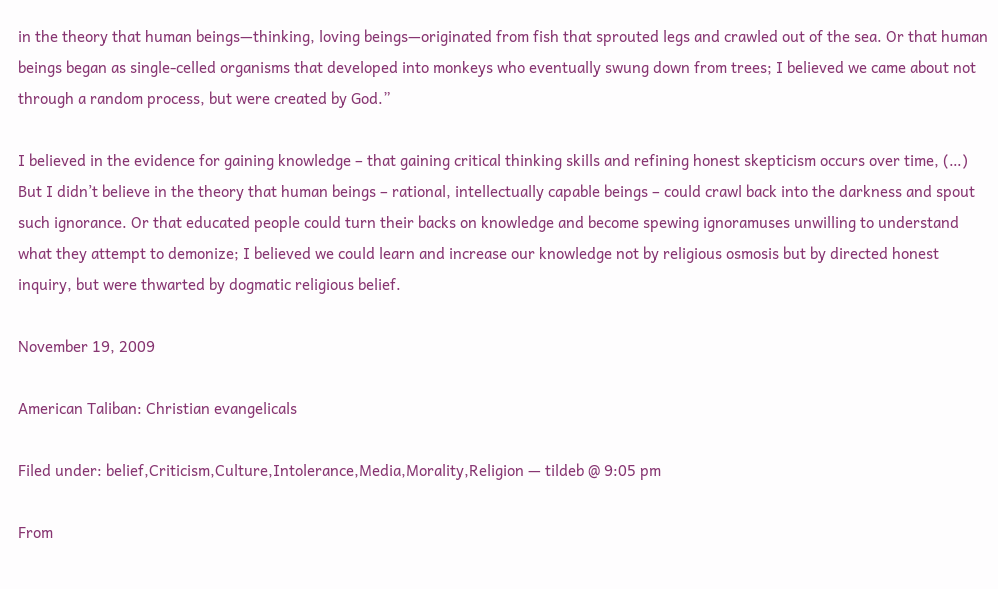in the theory that human beings—thinking, loving beings—originated from fish that sprouted legs and crawled out of the sea. Or that human beings began as single-celled organisms that developed into monkeys who eventually swung down from trees; I believed we came about not through a random process, but were created by God.”

I believed in the evidence for gaining knowledge – that gaining critical thinking skills and refining honest skepticism occurs over time, (…) But I didn’t believe in the theory that human beings – rational, intellectually capable beings – could crawl back into the darkness and spout such ignorance. Or that educated people could turn their backs on knowledge and become spewing ignoramuses unwilling to understand what they attempt to demonize; I believed we could learn and increase our knowledge not by religious osmosis but by directed honest inquiry, but were thwarted by dogmatic religious belief.

November 19, 2009

American Taliban: Christian evangelicals

Filed under: belief,Criticism,Culture,Intolerance,Media,Morality,Religion — tildeb @ 9:05 pm

From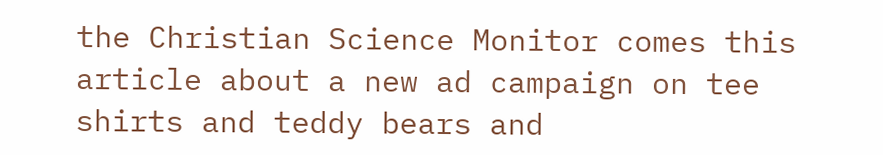the Christian Science Monitor comes this article about a new ad campaign on tee shirts and teddy bears and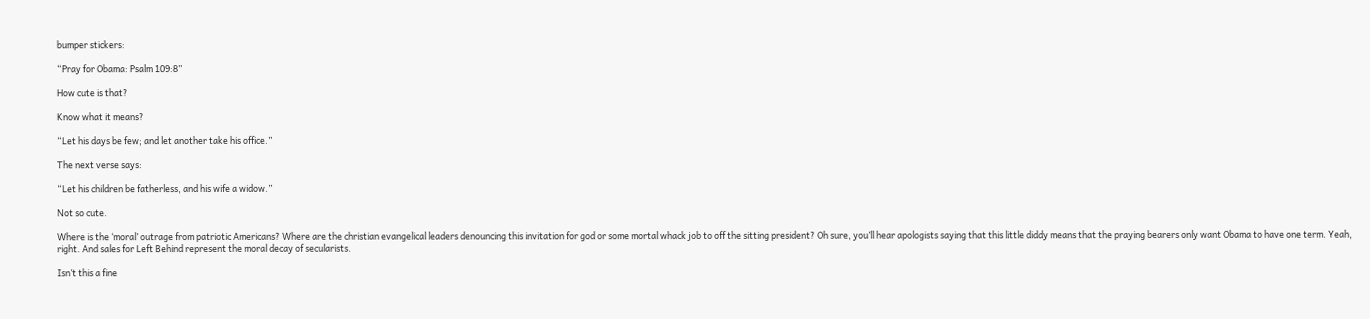bumper stickers:

“Pray for Obama: Psalm 109:8”

How cute is that?

Know what it means?

“Let his days be few; and let another take his office.”

The next verse says:

“Let his children be fatherless, and his wife a widow.”

Not so cute.

Where is the ‘moral’ outrage from patriotic Americans? Where are the christian evangelical leaders denouncing this invitation for god or some mortal whack job to off the sitting president? Oh sure, you’ll hear apologists saying that this little diddy means that the praying bearers only want Obama to have one term. Yeah, right. And sales for Left Behind represent the moral decay of secularists.

Isn’t this a fine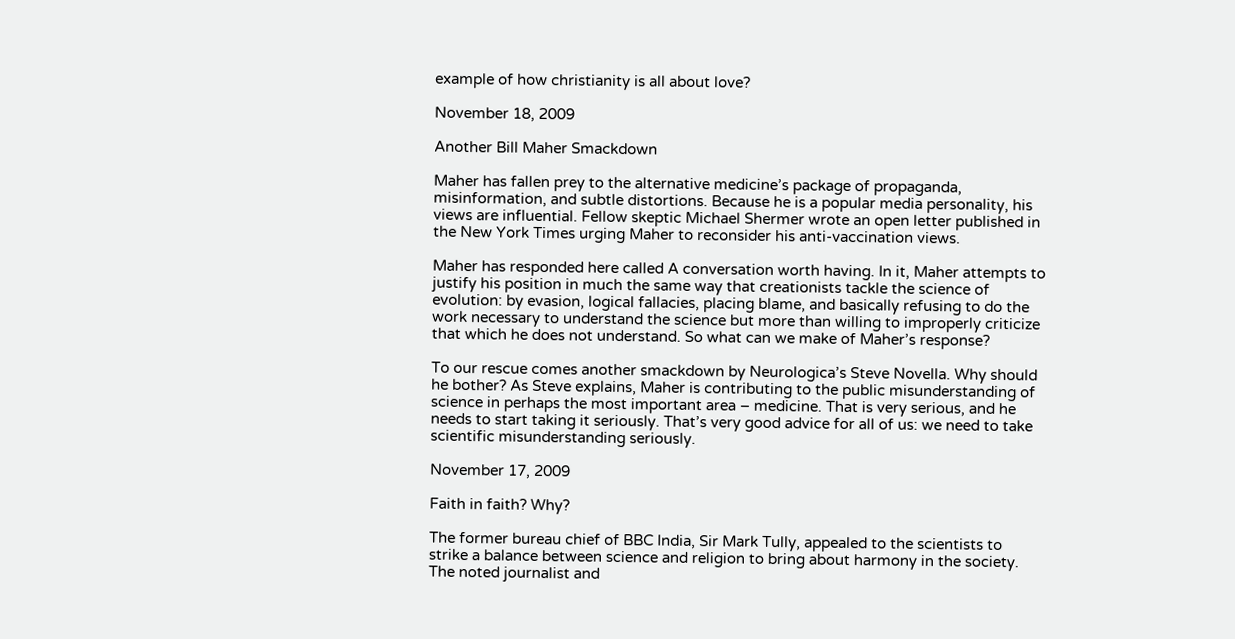example of how christianity is all about love?

November 18, 2009

Another Bill Maher Smackdown

Maher has fallen prey to the alternative medicine’s package of propaganda, misinformation, and subtle distortions. Because he is a popular media personality, his views are influential. Fellow skeptic Michael Shermer wrote an open letter published in the New York Times urging Maher to reconsider his anti-vaccination views.

Maher has responded here called A conversation worth having. In it, Maher attempts to justify his position in much the same way that creationists tackle the science of evolution: by evasion, logical fallacies, placing blame, and basically refusing to do the work necessary to understand the science but more than willing to improperly criticize that which he does not understand. So what can we make of Maher’s response?

To our rescue comes another smackdown by Neurologica’s Steve Novella. Why should he bother? As Steve explains, Maher is contributing to the public misunderstanding of science in perhaps the most important area – medicine. That is very serious, and he needs to start taking it seriously. That’s very good advice for all of us: we need to take scientific misunderstanding seriously.

November 17, 2009

Faith in faith? Why?

The former bureau chief of BBC India, Sir Mark Tully, appealed to the scientists to strike a balance between science and religion to bring about harmony in the society. The noted journalist and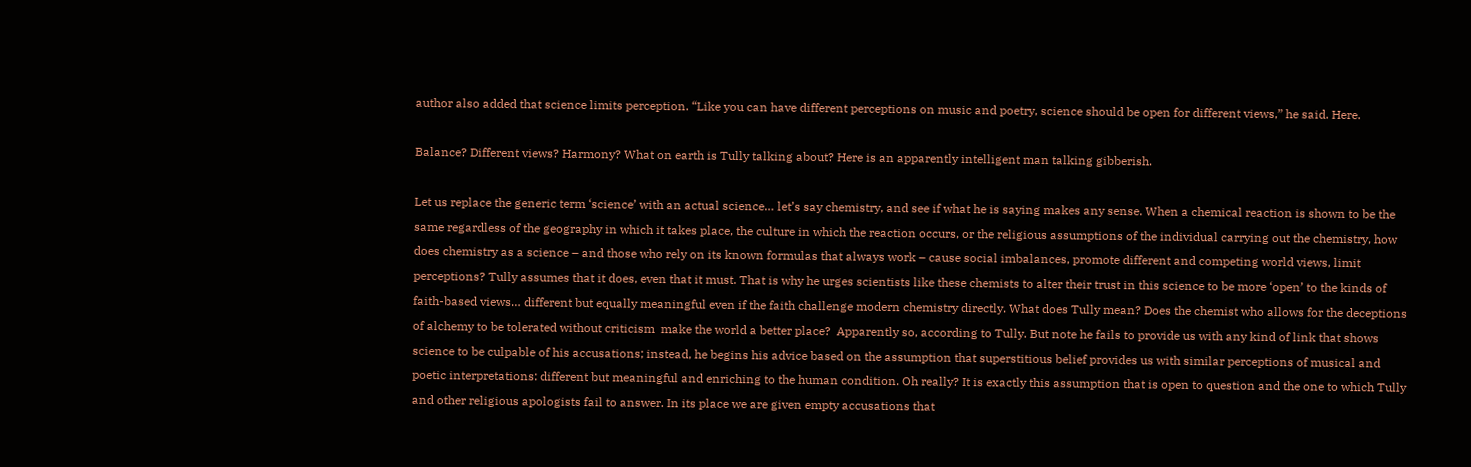author also added that science limits perception. “Like you can have different perceptions on music and poetry, science should be open for different views,” he said. Here.

Balance? Different views? Harmony? What on earth is Tully talking about? Here is an apparently intelligent man talking gibberish.

Let us replace the generic term ‘science’ with an actual science… let’s say chemistry, and see if what he is saying makes any sense. When a chemical reaction is shown to be the same regardless of the geography in which it takes place, the culture in which the reaction occurs, or the religious assumptions of the individual carrying out the chemistry, how does chemistry as a science – and those who rely on its known formulas that always work – cause social imbalances, promote different and competing world views, limit perceptions? Tully assumes that it does, even that it must. That is why he urges scientists like these chemists to alter their trust in this science to be more ‘open’ to the kinds of faith-based views… different but equally meaningful even if the faith challenge modern chemistry directly. What does Tully mean? Does the chemist who allows for the deceptions of alchemy to be tolerated without criticism  make the world a better place?  Apparently so, according to Tully. But note he fails to provide us with any kind of link that shows science to be culpable of his accusations; instead, he begins his advice based on the assumption that superstitious belief provides us with similar perceptions of musical and poetic interpretations: different but meaningful and enriching to the human condition. Oh really? It is exactly this assumption that is open to question and the one to which Tully and other religious apologists fail to answer. In its place we are given empty accusations that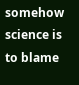somehow science is to blame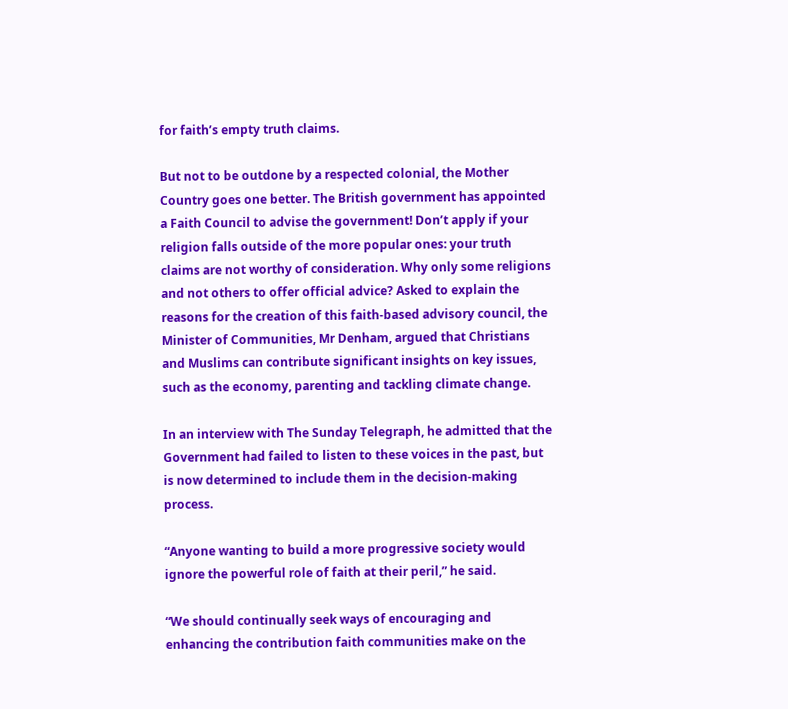for faith’s empty truth claims.

But not to be outdone by a respected colonial, the Mother Country goes one better. The British government has appointed a Faith Council to advise the government! Don’t apply if your religion falls outside of the more popular ones: your truth claims are not worthy of consideration. Why only some religions and not others to offer official advice? Asked to explain the reasons for the creation of this faith-based advisory council, the Minister of Communities, Mr Denham, argued that Christians and Muslims can contribute significant insights on key issues, such as the economy, parenting and tackling climate change.

In an interview with The Sunday Telegraph, he admitted that the Government had failed to listen to these voices in the past, but is now determined to include them in the decision-making process.

“Anyone wanting to build a more progressive society would ignore the powerful role of faith at their peril,” he said.

“We should continually seek ways of encouraging and enhancing the contribution faith communities make on the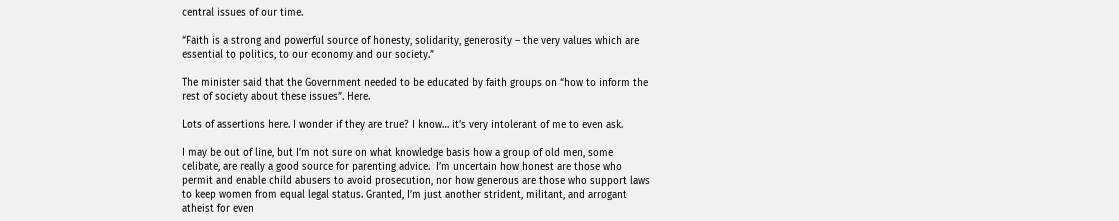central issues of our time.

“Faith is a strong and powerful source of honesty, solidarity, generosity – the very values which are essential to politics, to our economy and our society.”

The minister said that the Government needed to be educated by faith groups on “how to inform the rest of society about these issues”. Here.

Lots of assertions here. I wonder if they are true? I know… it’s very intolerant of me to even ask.

I may be out of line, but I’m not sure on what knowledge basis how a group of old men, some celibate, are really a good source for parenting advice.  I’m uncertain how honest are those who permit and enable child abusers to avoid prosecution, nor how generous are those who support laws to keep women from equal legal status. Granted, I’m just another strident, militant, and arrogant atheist for even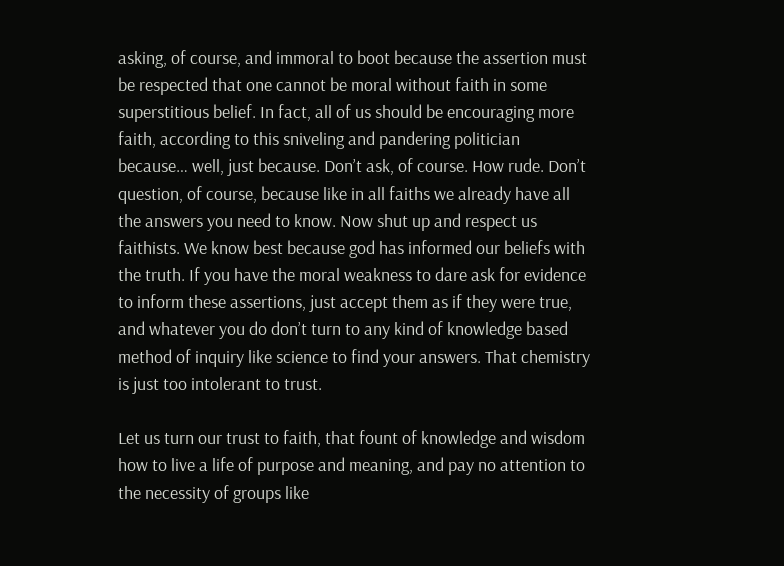asking, of course, and immoral to boot because the assertion must be respected that one cannot be moral without faith in some superstitious belief. In fact, all of us should be encouraging more faith, according to this sniveling and pandering politician because… well, just because. Don’t ask, of course. How rude. Don’t question, of course, because like in all faiths we already have all the answers you need to know. Now shut up and respect us faithists. We know best because god has informed our beliefs with the truth. If you have the moral weakness to dare ask for evidence to inform these assertions, just accept them as if they were true, and whatever you do don’t turn to any kind of knowledge based method of inquiry like science to find your answers. That chemistry is just too intolerant to trust.

Let us turn our trust to faith, that fount of knowledge and wisdom how to live a life of purpose and meaning, and pay no attention to the necessity of groups like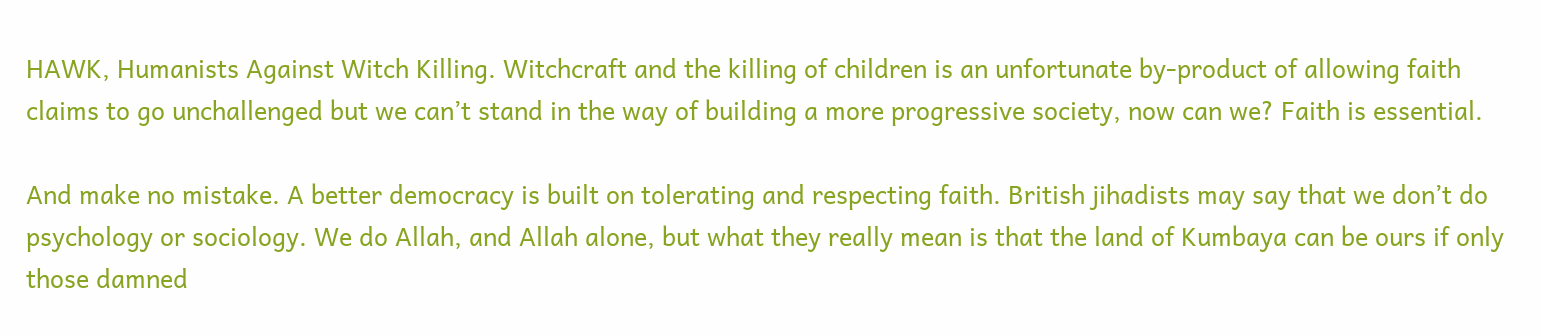HAWK, Humanists Against Witch Killing. Witchcraft and the killing of children is an unfortunate by-product of allowing faith claims to go unchallenged but we can’t stand in the way of building a more progressive society, now can we? Faith is essential.

And make no mistake. A better democracy is built on tolerating and respecting faith. British jihadists may say that we don’t do psychology or sociology. We do Allah, and Allah alone, but what they really mean is that the land of Kumbaya can be ours if only those damned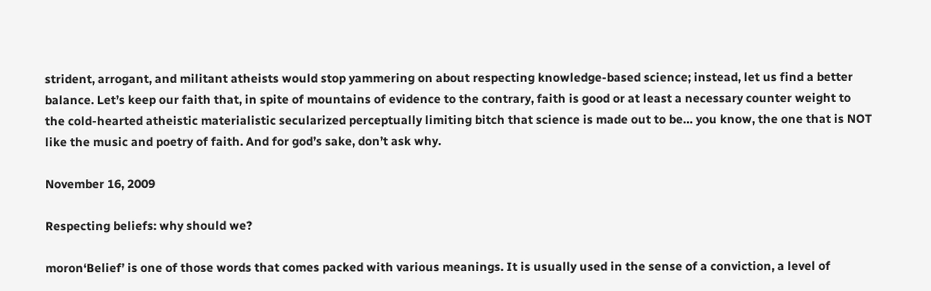strident, arrogant, and militant atheists would stop yammering on about respecting knowledge-based science; instead, let us find a better balance. Let’s keep our faith that, in spite of mountains of evidence to the contrary, faith is good or at least a necessary counter weight to the cold-hearted atheistic materialistic secularized perceptually limiting bitch that science is made out to be… you know, the one that is NOT like the music and poetry of faith. And for god’s sake, don’t ask why.

November 16, 2009

Respecting beliefs: why should we?

moron‘Belief’ is one of those words that comes packed with various meanings. It is usually used in the sense of a conviction, a level of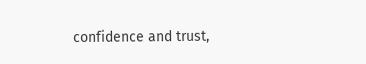confidence and trust,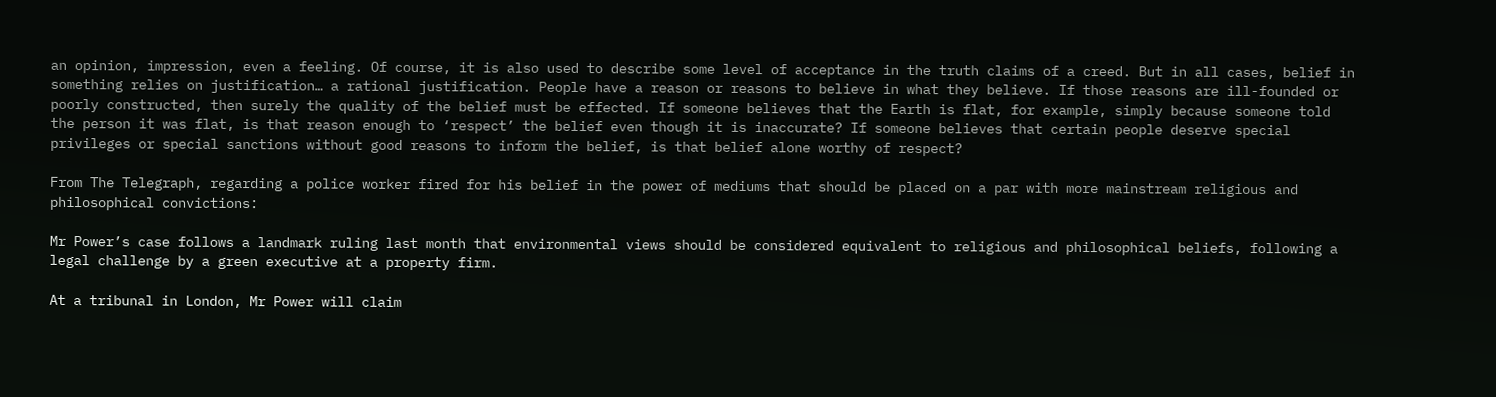an opinion, impression, even a feeling. Of course, it is also used to describe some level of acceptance in the truth claims of a creed. But in all cases, belief in something relies on justification… a rational justification. People have a reason or reasons to believe in what they believe. If those reasons are ill-founded or poorly constructed, then surely the quality of the belief must be effected. If someone believes that the Earth is flat, for example, simply because someone told the person it was flat, is that reason enough to ‘respect’ the belief even though it is inaccurate? If someone believes that certain people deserve special privileges or special sanctions without good reasons to inform the belief, is that belief alone worthy of respect?

From The Telegraph, regarding a police worker fired for his belief in the power of mediums that should be placed on a par with more mainstream religious and philosophical convictions:

Mr Power’s case follows a landmark ruling last month that environmental views should be considered equivalent to religious and philosophical beliefs, following a legal challenge by a green executive at a property firm.

At a tribunal in London, Mr Power will claim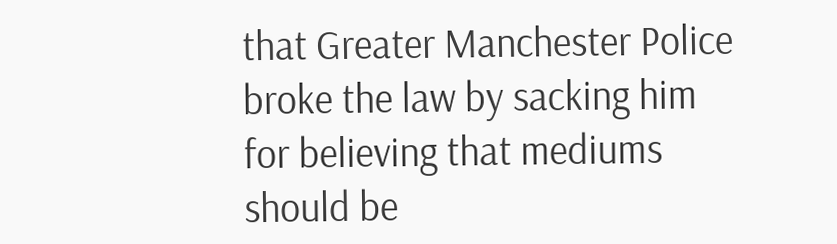that Greater Manchester Police broke the law by sacking him for believing that mediums should be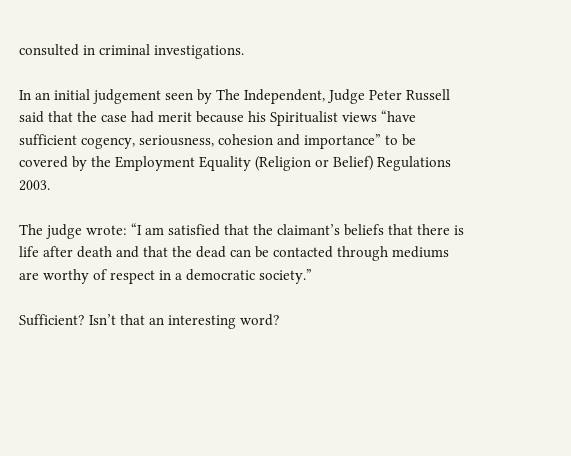consulted in criminal investigations.

In an initial judgement seen by The Independent, Judge Peter Russell said that the case had merit because his Spiritualist views “have sufficient cogency, seriousness, cohesion and importance” to be covered by the Employment Equality (Religion or Belief) Regulations 2003.

The judge wrote: “I am satisfied that the claimant’s beliefs that there is life after death and that the dead can be contacted through mediums are worthy of respect in a democratic society.”

Sufficient? Isn’t that an interesting word?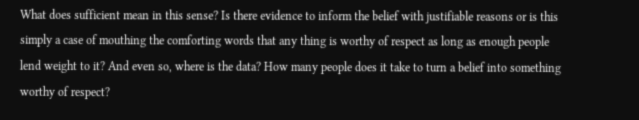What does sufficient mean in this sense? Is there evidence to inform the belief with justifiable reasons or is this simply a case of mouthing the comforting words that any thing is worthy of respect as long as enough people lend weight to it? And even so, where is the data? How many people does it take to turn a belief into something worthy of respect?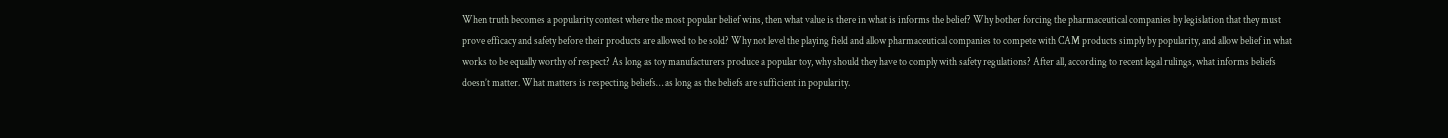When truth becomes a popularity contest where the most popular belief wins, then what value is there in what is informs the belief? Why bother forcing the pharmaceutical companies by legislation that they must prove efficacy and safety before their products are allowed to be sold? Why not level the playing field and allow pharmaceutical companies to compete with CAM products simply by popularity, and allow belief in what works to be equally worthy of respect? As long as toy manufacturers produce a popular toy, why should they have to comply with safety regulations? After all, according to recent legal rulings, what informs beliefs doesn’t matter. What matters is respecting beliefs… as long as the beliefs are sufficient in popularity.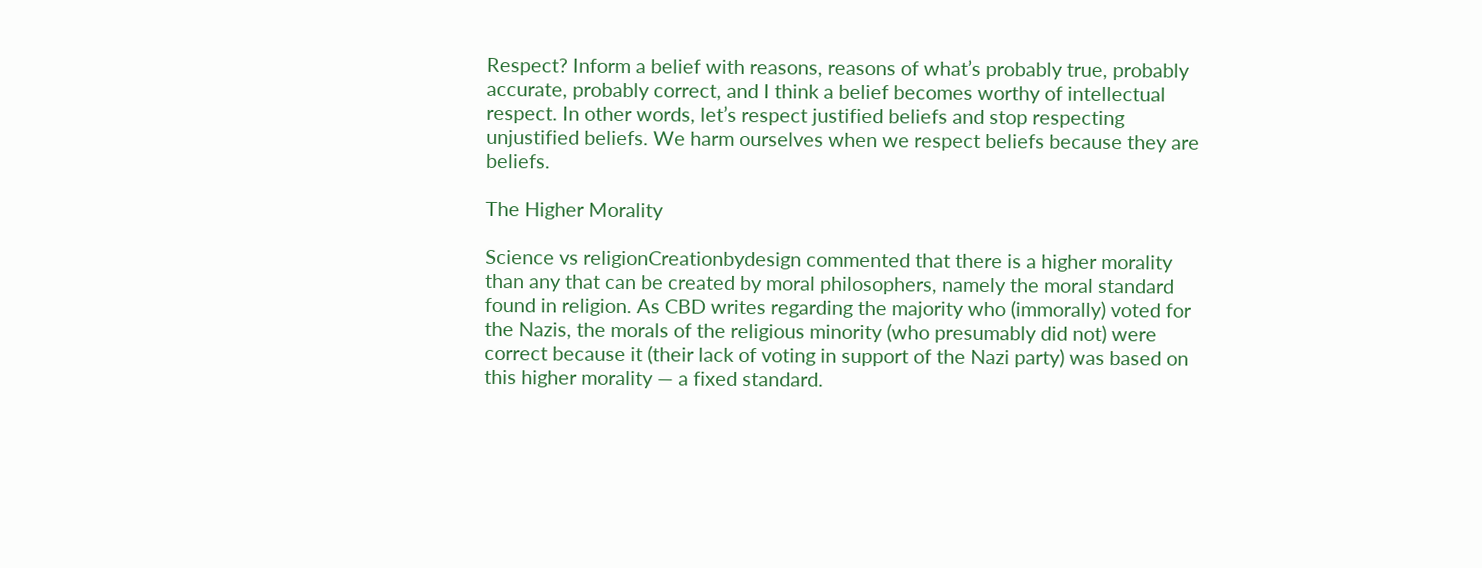Respect? Inform a belief with reasons, reasons of what’s probably true, probably accurate, probably correct, and I think a belief becomes worthy of intellectual respect. In other words, let’s respect justified beliefs and stop respecting unjustified beliefs. We harm ourselves when we respect beliefs because they are beliefs.

The Higher Morality

Science vs religionCreationbydesign commented that there is a higher morality than any that can be created by moral philosophers, namely the moral standard found in religion. As CBD writes regarding the majority who (immorally) voted for the Nazis, the morals of the religious minority (who presumably did not) were correct because it (their lack of voting in support of the Nazi party) was based on this higher morality — a fixed standard.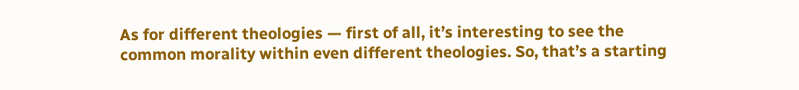As for different theologies — first of all, it’s interesting to see the common morality within even different theologies. So, that’s a starting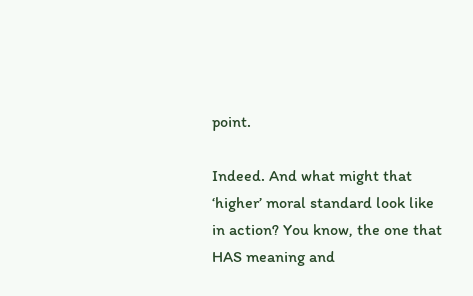point.

Indeed. And what might that ‘higher’ moral standard look like in action? You know, the one that HAS meaning and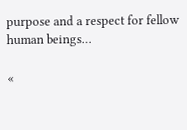purpose and a respect for fellow human beings…

«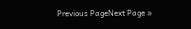Previous PageNext Page »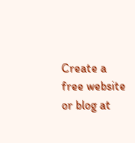Create a free website or blog at